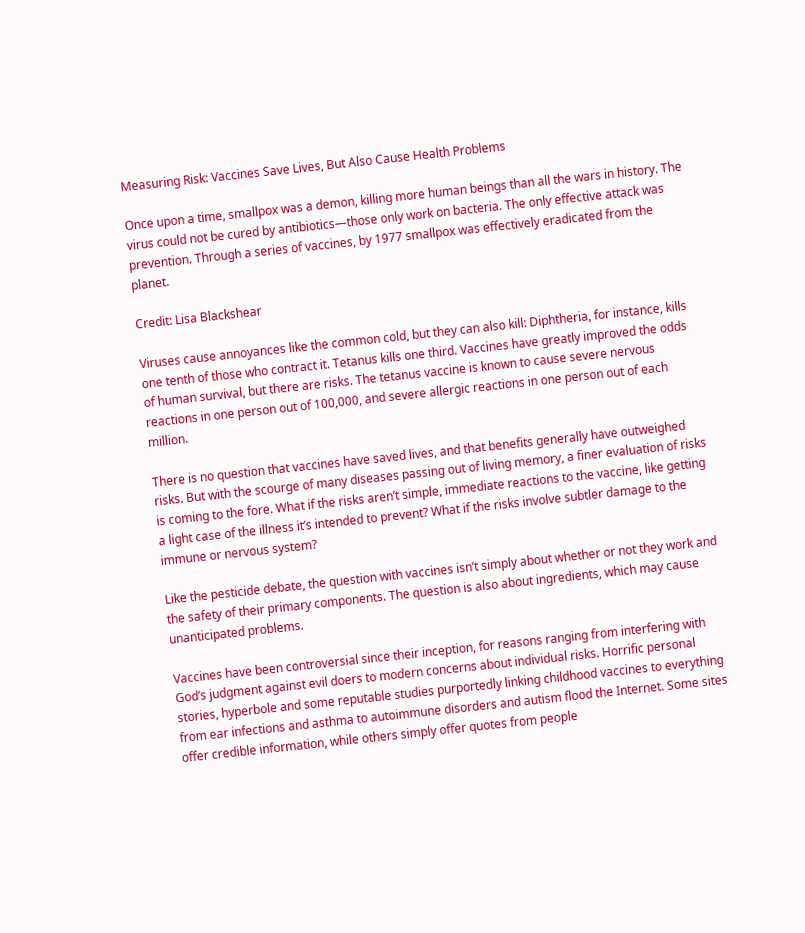Measuring Risk: Vaccines Save Lives, But Also Cause Health Problems

Once upon a time, smallpox was a demon, killing more human beings than all the wars in history. The virus could not be cured by antibiotics—those only work on bacteria. The only effective attack was prevention. Through a series of vaccines, by 1977 smallpox was effectively eradicated from the planet.

Credit: Lisa Blackshear

Viruses cause annoyances like the common cold, but they can also kill: Diphtheria, for instance, kills one tenth of those who contract it. Tetanus kills one third. Vaccines have greatly improved the odds of human survival, but there are risks. The tetanus vaccine is known to cause severe nervous reactions in one person out of 100,000, and severe allergic reactions in one person out of each million.

There is no question that vaccines have saved lives, and that benefits generally have outweighed risks. But with the scourge of many diseases passing out of living memory, a finer evaluation of risks is coming to the fore. What if the risks aren’t simple, immediate reactions to the vaccine, like getting a light case of the illness it’s intended to prevent? What if the risks involve subtler damage to the immune or nervous system?

Like the pesticide debate, the question with vaccines isn’t simply about whether or not they work and the safety of their primary components. The question is also about ingredients, which may cause unanticipated problems.

Vaccines have been controversial since their inception, for reasons ranging from interfering with God’s judgment against evil doers to modern concerns about individual risks. Horrific personal stories, hyperbole and some reputable studies purportedly linking childhood vaccines to everything from ear infections and asthma to autoimmune disorders and autism flood the Internet. Some sites offer credible information, while others simply offer quotes from people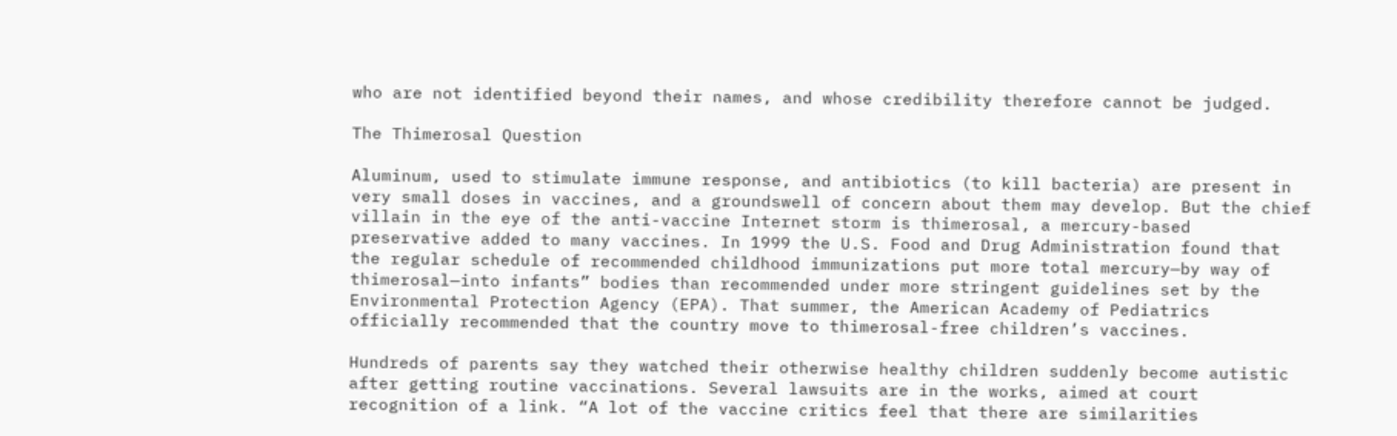who are not identified beyond their names, and whose credibility therefore cannot be judged.

The Thimerosal Question

Aluminum, used to stimulate immune response, and antibiotics (to kill bacteria) are present in very small doses in vaccines, and a groundswell of concern about them may develop. But the chief villain in the eye of the anti-vaccine Internet storm is thimerosal, a mercury-based preservative added to many vaccines. In 1999 the U.S. Food and Drug Administration found that the regular schedule of recommended childhood immunizations put more total mercury—by way of thimerosal—into infants” bodies than recommended under more stringent guidelines set by the Environmental Protection Agency (EPA). That summer, the American Academy of Pediatrics officially recommended that the country move to thimerosal-free children’s vaccines.

Hundreds of parents say they watched their otherwise healthy children suddenly become autistic after getting routine vaccinations. Several lawsuits are in the works, aimed at court recognition of a link. “A lot of the vaccine critics feel that there are similarities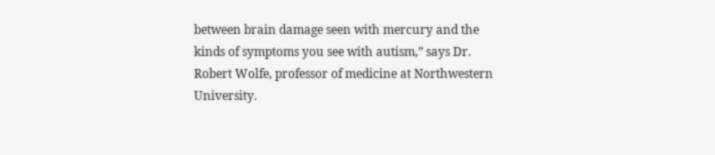between brain damage seen with mercury and the kinds of symptoms you see with autism,” says Dr. Robert Wolfe, professor of medicine at Northwestern University.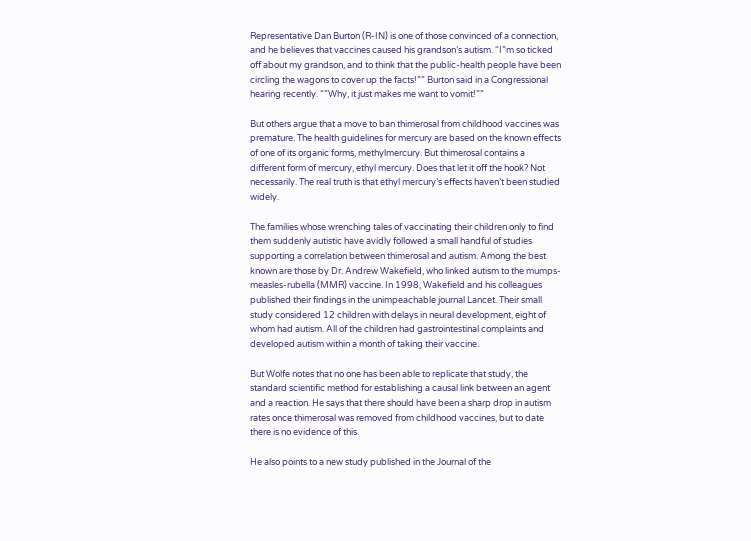Representative Dan Burton (R-IN) is one of those convinced of a connection, and he believes that vaccines caused his grandson’s autism. “I”m so ticked off about my grandson, and to think that the public-health people have been circling the wagons to cover up the facts!”” Burton said in a Congressional hearing recently. “”Why, it just makes me want to vomit!””

But others argue that a move to ban thimerosal from childhood vaccines was premature. The health guidelines for mercury are based on the known effects of one of its organic forms, methylmercury. But thimerosal contains a different form of mercury, ethyl mercury. Does that let it off the hook? Not necessarily. The real truth is that ethyl mercury’s effects haven’t been studied widely.

The families whose wrenching tales of vaccinating their children only to find them suddenly autistic have avidly followed a small handful of studies supporting a correlation between thimerosal and autism. Among the best known are those by Dr. Andrew Wakefield, who linked autism to the mumps-measles-rubella (MMR) vaccine. In 1998, Wakefield and his colleagues published their findings in the unimpeachable journal Lancet. Their small study considered 12 children with delays in neural development, eight of whom had autism. All of the children had gastrointestinal complaints and developed autism within a month of taking their vaccine.

But Wolfe notes that no one has been able to replicate that study, the standard scientific method for establishing a causal link between an agent and a reaction. He says that there should have been a sharp drop in autism rates once thimerosal was removed from childhood vaccines, but to date there is no evidence of this.

He also points to a new study published in the Journal of the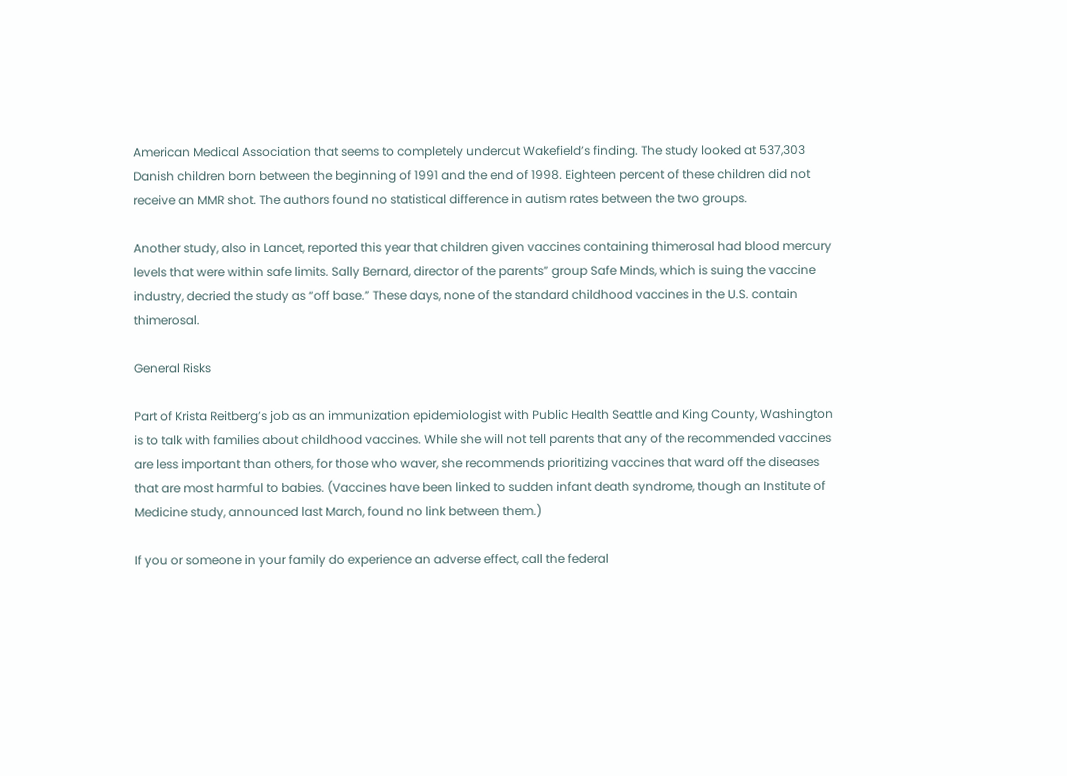American Medical Association that seems to completely undercut Wakefield’s finding. The study looked at 537,303 Danish children born between the beginning of 1991 and the end of 1998. Eighteen percent of these children did not receive an MMR shot. The authors found no statistical difference in autism rates between the two groups.

Another study, also in Lancet, reported this year that children given vaccines containing thimerosal had blood mercury levels that were within safe limits. Sally Bernard, director of the parents” group Safe Minds, which is suing the vaccine industry, decried the study as “off base.” These days, none of the standard childhood vaccines in the U.S. contain thimerosal.

General Risks

Part of Krista Reitberg’s job as an immunization epidemiologist with Public Health Seattle and King County, Washington is to talk with families about childhood vaccines. While she will not tell parents that any of the recommended vaccines are less important than others, for those who waver, she recommends prioritizing vaccines that ward off the diseases that are most harmful to babies. (Vaccines have been linked to sudden infant death syndrome, though an Institute of Medicine study, announced last March, found no link between them.)

If you or someone in your family do experience an adverse effect, call the federal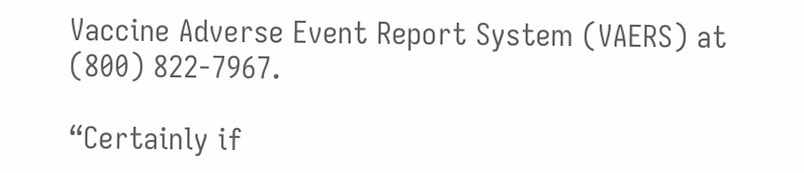Vaccine Adverse Event Report System (VAERS) at (800) 822-7967.

“Certainly if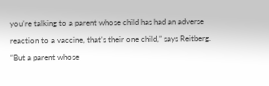you’re talking to a parent whose child has had an adverse reaction to a vaccine, that’s their one child,” says Reitberg. “But a parent whose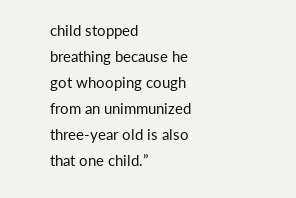child stopped breathing because he got whooping cough from an unimmunized three-year old is also that one child.”